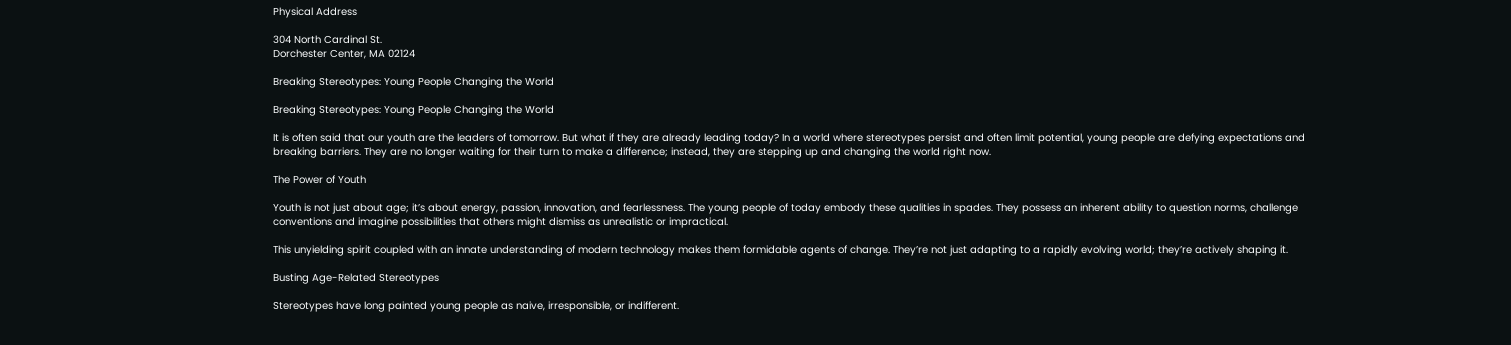Physical Address

304 North Cardinal St.
Dorchester Center, MA 02124

Breaking Stereotypes: Young People Changing the World

Breaking Stereotypes: Young People Changing the World

It is often said that our youth are the leaders of tomorrow. But what if they are already leading today? In a world where stereotypes persist and often limit potential, young people are defying expectations and breaking barriers. They are no longer waiting for their turn to make a difference; instead, they are stepping up and changing the world right now.

The Power of Youth

Youth is not just about age; it’s about energy, passion, innovation, and fearlessness. The young people of today embody these qualities in spades. They possess an inherent ability to question norms, challenge conventions and imagine possibilities that others might dismiss as unrealistic or impractical.

This unyielding spirit coupled with an innate understanding of modern technology makes them formidable agents of change. They’re not just adapting to a rapidly evolving world; they’re actively shaping it.

Busting Age-Related Stereotypes

Stereotypes have long painted young people as naive, irresponsible, or indifferent.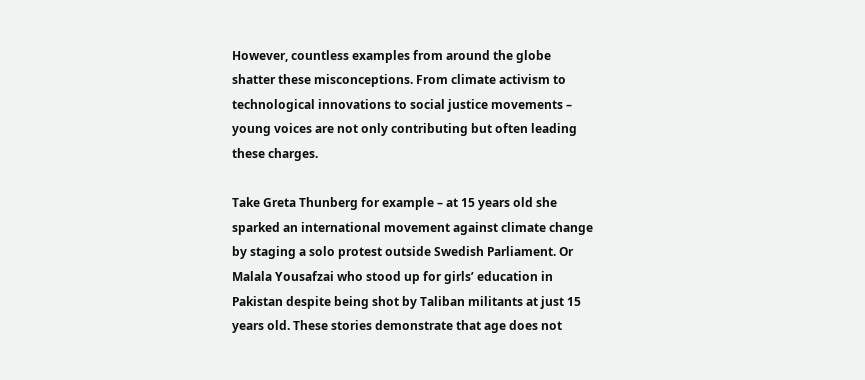However, countless examples from around the globe shatter these misconceptions. From climate activism to technological innovations to social justice movements – young voices are not only contributing but often leading these charges.

Take Greta Thunberg for example – at 15 years old she sparked an international movement against climate change by staging a solo protest outside Swedish Parliament. Or Malala Yousafzai who stood up for girls’ education in Pakistan despite being shot by Taliban militants at just 15 years old. These stories demonstrate that age does not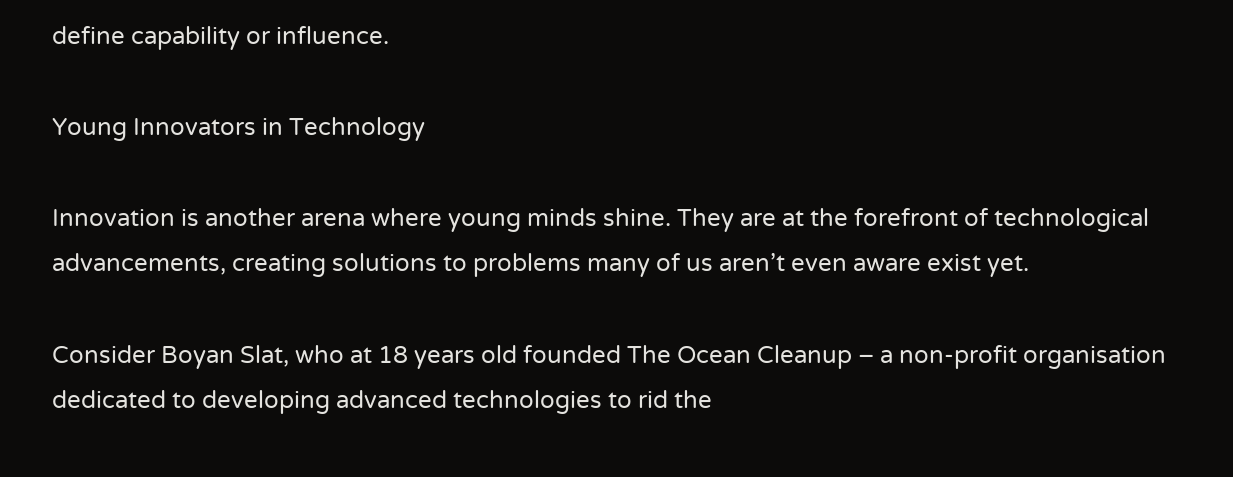define capability or influence.

Young Innovators in Technology

Innovation is another arena where young minds shine. They are at the forefront of technological advancements, creating solutions to problems many of us aren’t even aware exist yet.

Consider Boyan Slat, who at 18 years old founded The Ocean Cleanup – a non-profit organisation dedicated to developing advanced technologies to rid the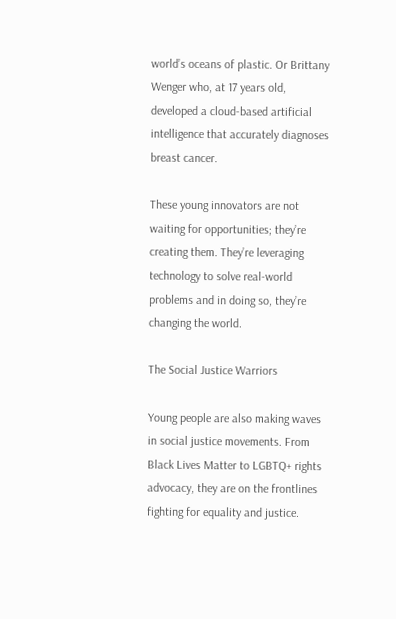world’s oceans of plastic. Or Brittany Wenger who, at 17 years old, developed a cloud-based artificial intelligence that accurately diagnoses breast cancer.

These young innovators are not waiting for opportunities; they’re creating them. They’re leveraging technology to solve real-world problems and in doing so, they’re changing the world.

The Social Justice Warriors

Young people are also making waves in social justice movements. From Black Lives Matter to LGBTQ+ rights advocacy, they are on the frontlines fighting for equality and justice.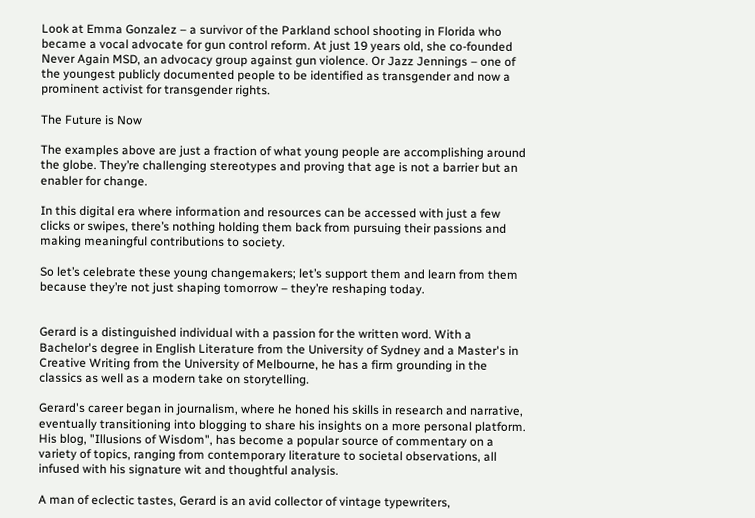Look at Emma Gonzalez – a survivor of the Parkland school shooting in Florida who became a vocal advocate for gun control reform. At just 19 years old, she co-founded Never Again MSD, an advocacy group against gun violence. Or Jazz Jennings – one of the youngest publicly documented people to be identified as transgender and now a prominent activist for transgender rights.

The Future is Now

The examples above are just a fraction of what young people are accomplishing around the globe. They’re challenging stereotypes and proving that age is not a barrier but an enabler for change.

In this digital era where information and resources can be accessed with just a few clicks or swipes, there’s nothing holding them back from pursuing their passions and making meaningful contributions to society.

So let’s celebrate these young changemakers; let’s support them and learn from them because they’re not just shaping tomorrow – they’re reshaping today.


Gerard is a distinguished individual with a passion for the written word. With a Bachelor's degree in English Literature from the University of Sydney and a Master's in Creative Writing from the University of Melbourne, he has a firm grounding in the classics as well as a modern take on storytelling.

Gerard's career began in journalism, where he honed his skills in research and narrative, eventually transitioning into blogging to share his insights on a more personal platform. His blog, "Illusions of Wisdom", has become a popular source of commentary on a variety of topics, ranging from contemporary literature to societal observations, all infused with his signature wit and thoughtful analysis.

A man of eclectic tastes, Gerard is an avid collector of vintage typewriters,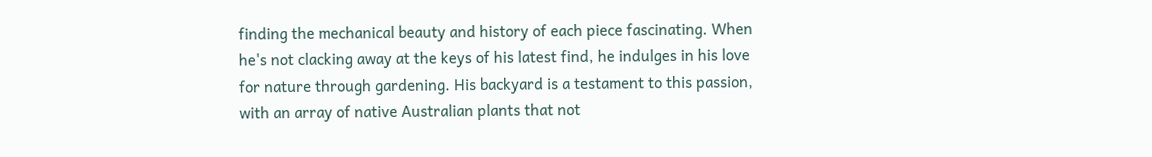finding the mechanical beauty and history of each piece fascinating. When he's not clacking away at the keys of his latest find, he indulges in his love for nature through gardening. His backyard is a testament to this passion, with an array of native Australian plants that not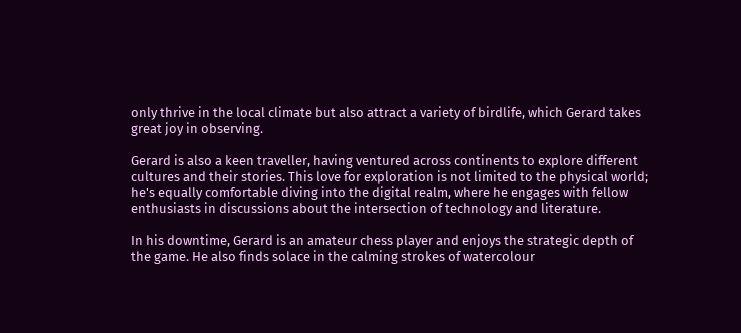only thrive in the local climate but also attract a variety of birdlife, which Gerard takes great joy in observing.

Gerard is also a keen traveller, having ventured across continents to explore different cultures and their stories. This love for exploration is not limited to the physical world; he's equally comfortable diving into the digital realm, where he engages with fellow enthusiasts in discussions about the intersection of technology and literature.

In his downtime, Gerard is an amateur chess player and enjoys the strategic depth of the game. He also finds solace in the calming strokes of watercolour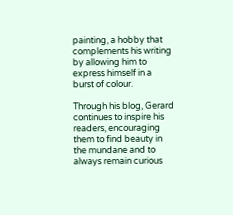painting, a hobby that complements his writing by allowing him to express himself in a burst of colour.

Through his blog, Gerard continues to inspire his readers, encouraging them to find beauty in the mundane and to always remain curious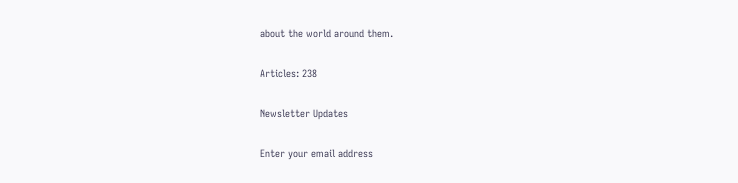about the world around them.

Articles: 238

Newsletter Updates

Enter your email address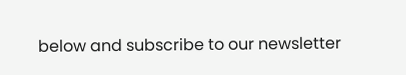below and subscribe to our newsletter